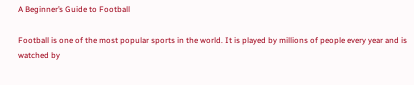A Beginner’s Guide to Football

Football is one of the most popular sports in the world. It is played by millions of people every year and is watched by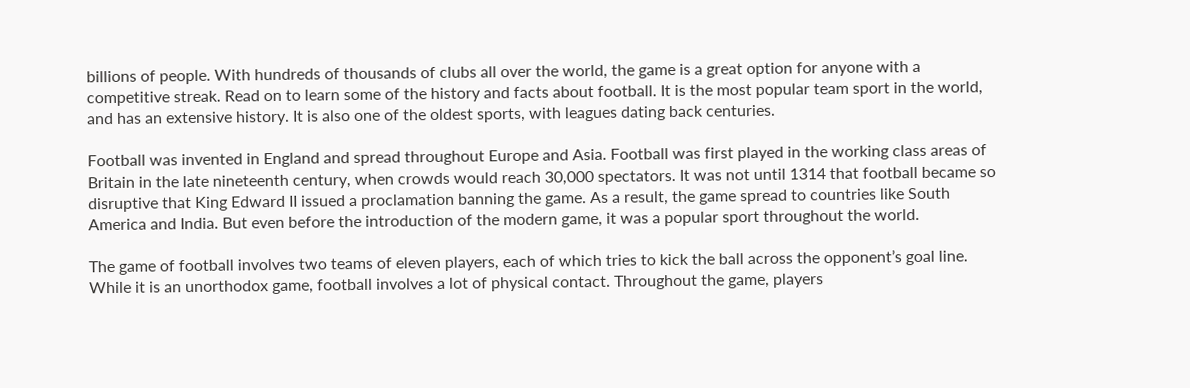billions of people. With hundreds of thousands of clubs all over the world, the game is a great option for anyone with a competitive streak. Read on to learn some of the history and facts about football. It is the most popular team sport in the world, and has an extensive history. It is also one of the oldest sports, with leagues dating back centuries.

Football was invented in England and spread throughout Europe and Asia. Football was first played in the working class areas of Britain in the late nineteenth century, when crowds would reach 30,000 spectators. It was not until 1314 that football became so disruptive that King Edward II issued a proclamation banning the game. As a result, the game spread to countries like South America and India. But even before the introduction of the modern game, it was a popular sport throughout the world.

The game of football involves two teams of eleven players, each of which tries to kick the ball across the opponent’s goal line. While it is an unorthodox game, football involves a lot of physical contact. Throughout the game, players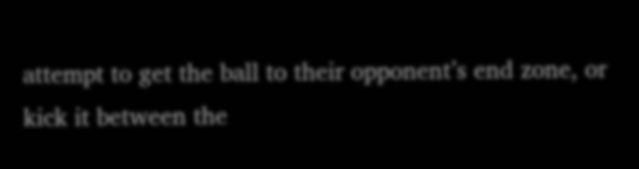attempt to get the ball to their opponent’s end zone, or kick it between the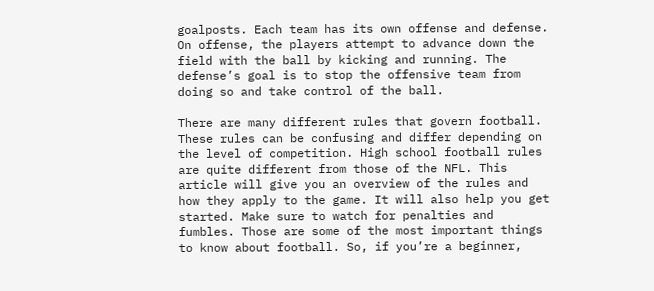goalposts. Each team has its own offense and defense. On offense, the players attempt to advance down the field with the ball by kicking and running. The defense’s goal is to stop the offensive team from doing so and take control of the ball.

There are many different rules that govern football. These rules can be confusing and differ depending on the level of competition. High school football rules are quite different from those of the NFL. This article will give you an overview of the rules and how they apply to the game. It will also help you get started. Make sure to watch for penalties and fumbles. Those are some of the most important things to know about football. So, if you’re a beginner,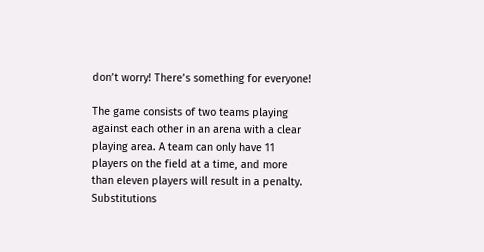don’t worry! There’s something for everyone!

The game consists of two teams playing against each other in an arena with a clear playing area. A team can only have 11 players on the field at a time, and more than eleven players will result in a penalty. Substitutions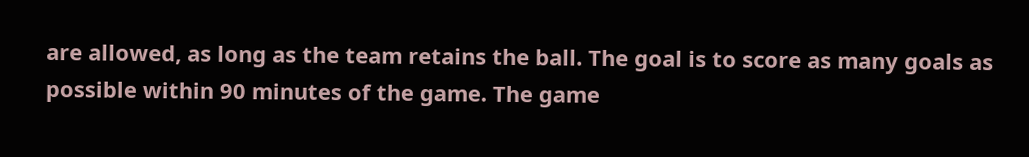are allowed, as long as the team retains the ball. The goal is to score as many goals as possible within 90 minutes of the game. The game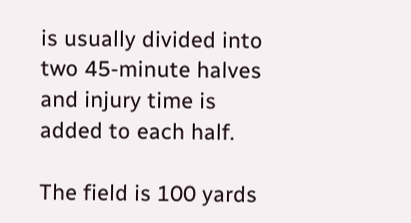is usually divided into two 45-minute halves and injury time is added to each half.

The field is 100 yards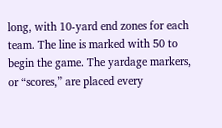long, with 10-yard end zones for each team. The line is marked with 50 to begin the game. The yardage markers, or “scores,” are placed every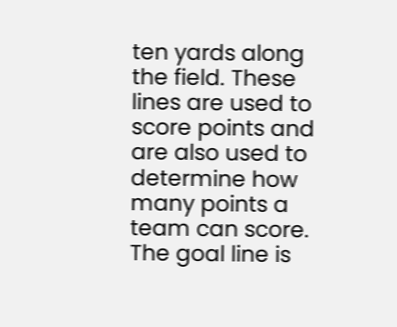ten yards along the field. These lines are used to score points and are also used to determine how many points a team can score. The goal line is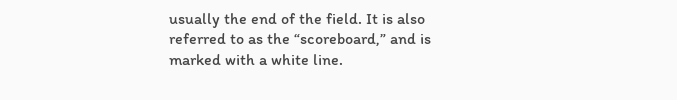usually the end of the field. It is also referred to as the “scoreboard,” and is marked with a white line.